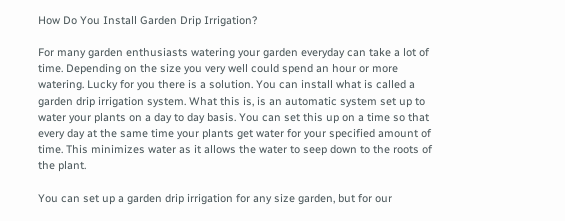How Do You Install Garden Drip Irrigation?

For many garden enthusiasts watering your garden everyday can take a lot of time. Depending on the size you very well could spend an hour or more watering. Lucky for you there is a solution. You can install what is called a garden drip irrigation system. What this is, is an automatic system set up to water your plants on a day to day basis. You can set this up on a time so that every day at the same time your plants get water for your specified amount of time. This minimizes water as it allows the water to seep down to the roots of the plant.

You can set up a garden drip irrigation for any size garden, but for our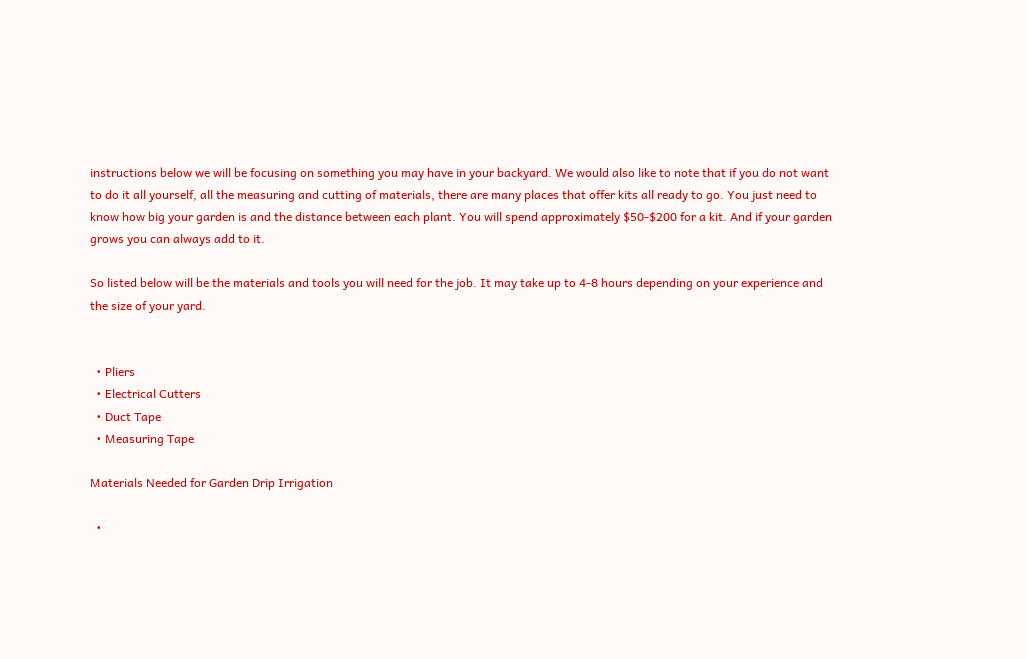instructions below we will be focusing on something you may have in your backyard. We would also like to note that if you do not want to do it all yourself, all the measuring and cutting of materials, there are many places that offer kits all ready to go. You just need to know how big your garden is and the distance between each plant. You will spend approximately $50-$200 for a kit. And if your garden grows you can always add to it.

So listed below will be the materials and tools you will need for the job. It may take up to 4-8 hours depending on your experience and the size of your yard.


  • Pliers
  • Electrical Cutters
  • Duct Tape
  • Measuring Tape

Materials Needed for Garden Drip Irrigation

  •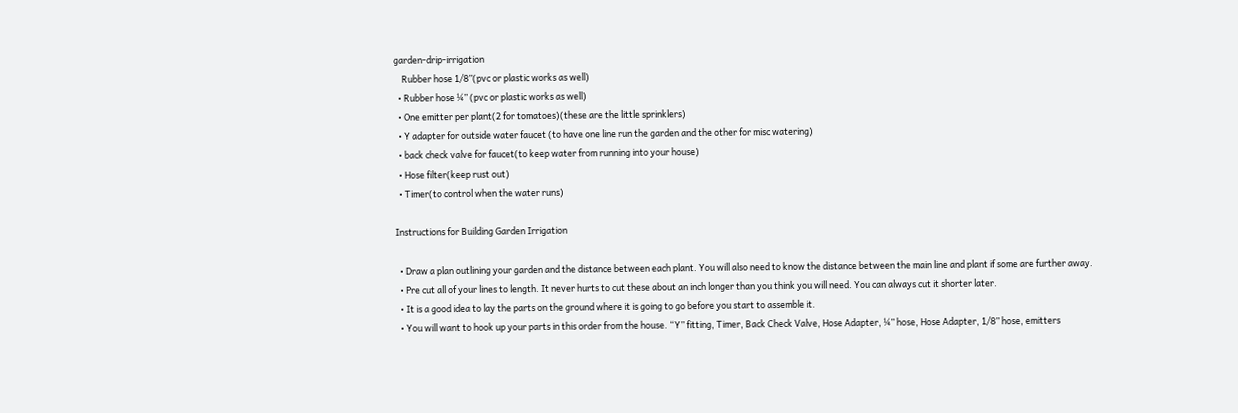garden-drip-irrigation
    Rubber hose 1/8”(pvc or plastic works as well)
  • Rubber hose ¼” (pvc or plastic works as well)
  • One emitter per plant(2 for tomatoes)(these are the little sprinklers)
  • Y adapter for outside water faucet (to have one line run the garden and the other for misc watering)
  • back check valve for faucet(to keep water from running into your house)
  • Hose filter(keep rust out)
  • Timer(to control when the water runs)

Instructions for Building Garden Irrigation

  • Draw a plan outlining your garden and the distance between each plant. You will also need to know the distance between the main line and plant if some are further away.
  • Pre cut all of your lines to length. It never hurts to cut these about an inch longer than you think you will need. You can always cut it shorter later.
  • It is a good idea to lay the parts on the ground where it is going to go before you start to assemble it.
  • You will want to hook up your parts in this order from the house. “Y” fitting, Timer, Back Check Valve, Hose Adapter, ¼” hose, Hose Adapter, 1/8” hose, emitters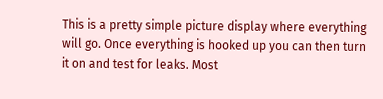This is a pretty simple picture display where everything will go. Once everything is hooked up you can then turn it on and test for leaks. Most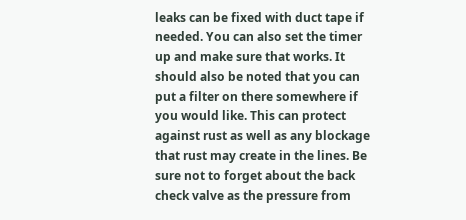leaks can be fixed with duct tape if needed. You can also set the timer up and make sure that works. It should also be noted that you can put a filter on there somewhere if you would like. This can protect against rust as well as any blockage that rust may create in the lines. Be sure not to forget about the back check valve as the pressure from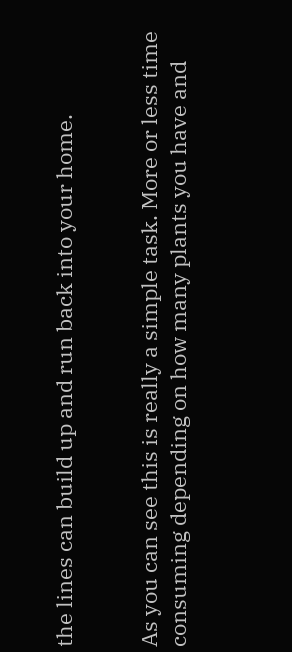the lines can build up and run back into your home.


As you can see this is really a simple task. More or less time consuming depending on how many plants you have and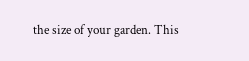the size of your garden. This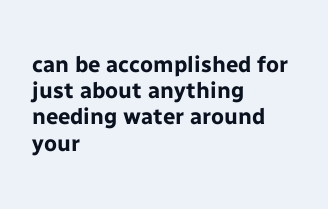can be accomplished for just about anything needing water around your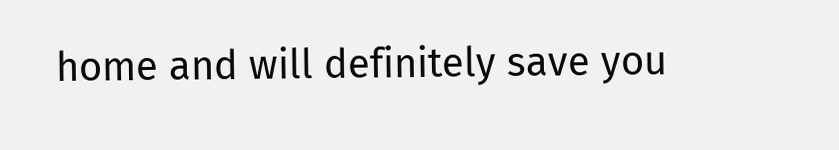home and will definitely save you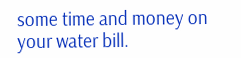some time and money on your water bill.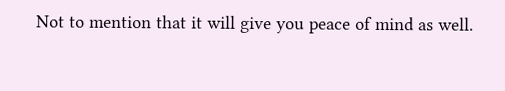Not to mention that it will give you peace of mind as well.